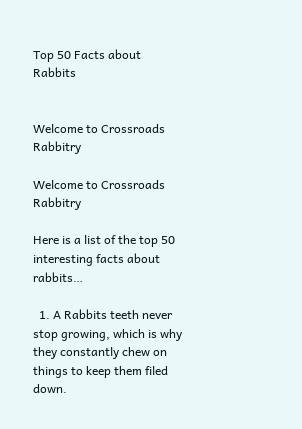Top 50 Facts about Rabbits


Welcome to Crossroads Rabbitry

Welcome to Crossroads Rabbitry

Here is a list of the top 50 interesting facts about rabbits…

  1. A Rabbits teeth never stop growing, which is why they constantly chew on things to keep them filed down.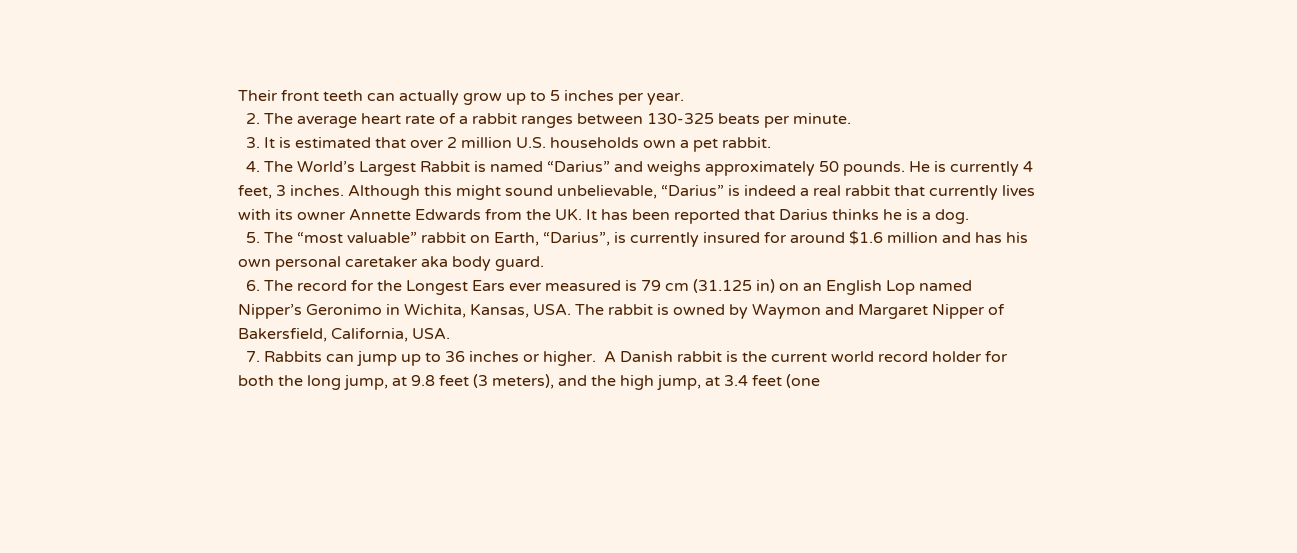Their front teeth can actually grow up to 5 inches per year.
  2. The average heart rate of a rabbit ranges between 130-325 beats per minute.
  3. It is estimated that over 2 million U.S. households own a pet rabbit.
  4. The World’s Largest Rabbit is named “Darius” and weighs approximately 50 pounds. He is currently 4 feet, 3 inches. Although this might sound unbelievable, “Darius” is indeed a real rabbit that currently lives with its owner Annette Edwards from the UK. It has been reported that Darius thinks he is a dog.
  5. The “most valuable” rabbit on Earth, “Darius”, is currently insured for around $1.6 million and has his own personal caretaker aka body guard.
  6. The record for the Longest Ears ever measured is 79 cm (31.125 in) on an English Lop named Nipper’s Geronimo in Wichita, Kansas, USA. The rabbit is owned by Waymon and Margaret Nipper of Bakersfield, California, USA.
  7. Rabbits can jump up to 36 inches or higher.  A Danish rabbit is the current world record holder for both the long jump, at 9.8 feet (3 meters), and the high jump, at 3.4 feet (one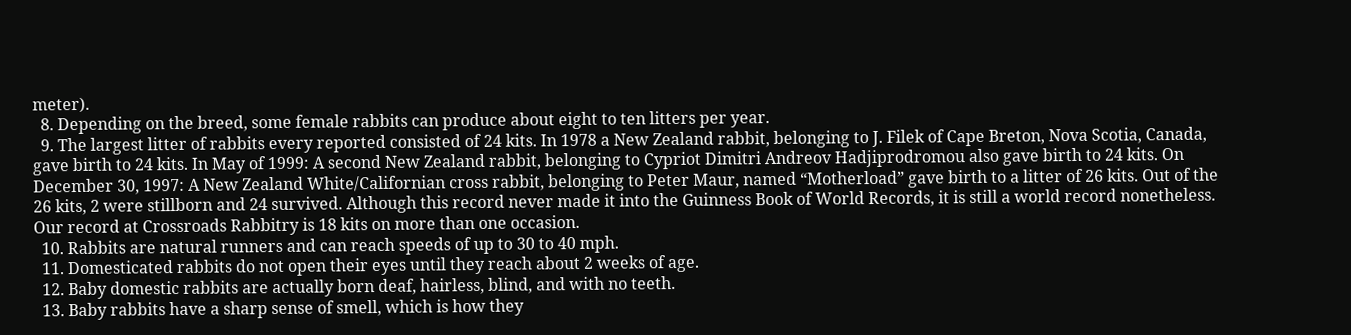meter).
  8. Depending on the breed, some female rabbits can produce about eight to ten litters per year.
  9. The largest litter of rabbits every reported consisted of 24 kits. In 1978 a New Zealand rabbit, belonging to J. Filek of Cape Breton, Nova Scotia, Canada, gave birth to 24 kits. In May of 1999: A second New Zealand rabbit, belonging to Cypriot Dimitri Andreov Hadjiprodromou also gave birth to 24 kits. On December 30, 1997: A New Zealand White/Californian cross rabbit, belonging to Peter Maur, named “Motherload” gave birth to a litter of 26 kits. Out of the 26 kits, 2 were stillborn and 24 survived. Although this record never made it into the Guinness Book of World Records, it is still a world record nonetheless. Our record at Crossroads Rabbitry is 18 kits on more than one occasion.
  10. Rabbits are natural runners and can reach speeds of up to 30 to 40 mph.
  11. Domesticated rabbits do not open their eyes until they reach about 2 weeks of age.
  12. Baby domestic rabbits are actually born deaf, hairless, blind, and with no teeth.
  13. Baby rabbits have a sharp sense of smell, which is how they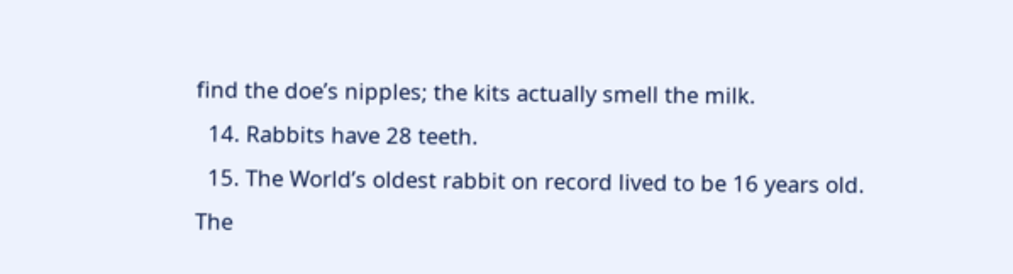find the doe’s nipples; the kits actually smell the milk.
  14. Rabbits have 28 teeth.
  15. The World’s oldest rabbit on record lived to be 16 years old. The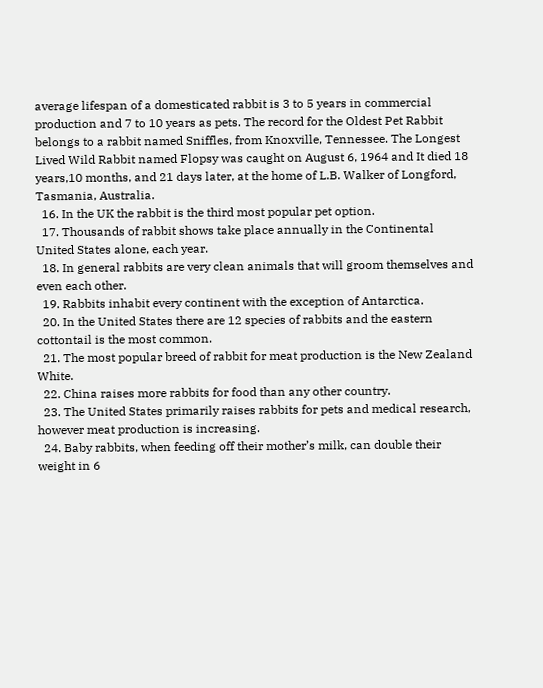average lifespan of a domesticated rabbit is 3 to 5 years in commercial production and 7 to 10 years as pets. The record for the Oldest Pet Rabbit belongs to a rabbit named Sniffles, from Knoxville, Tennessee. The Longest Lived Wild Rabbit named Flopsy was caught on August 6, 1964 and It died 18 years,10 months, and 21 days later, at the home of L.B. Walker of Longford, Tasmania, Australia.
  16. In the UK the rabbit is the third most popular pet option.
  17. Thousands of rabbit shows take place annually in the Continental United States alone, each year.
  18. In general rabbits are very clean animals that will groom themselves and even each other.
  19. Rabbits inhabit every continent with the exception of Antarctica.
  20. In the United States there are 12 species of rabbits and the eastern cottontail is the most common.
  21. The most popular breed of rabbit for meat production is the New Zealand White.
  22. China raises more rabbits for food than any other country.
  23. The United States primarily raises rabbits for pets and medical research, however meat production is increasing.
  24. Baby rabbits, when feeding off their mother’s milk, can double their weight in 6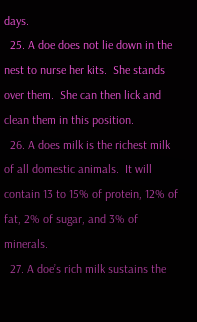days.
  25. A doe does not lie down in the nest to nurse her kits.  She stands over them.  She can then lick and clean them in this position.
  26. A does milk is the richest milk of all domestic animals.  It will contain 13 to 15% of protein, 12% of fat, 2% of sugar, and 3% of minerals.
  27. A doe’s rich milk sustains the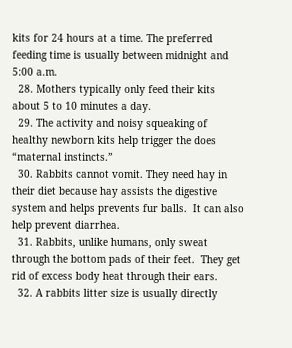kits for 24 hours at a time. The preferred feeding time is usually between midnight and 5:00 a.m.
  28. Mothers typically only feed their kits about 5 to 10 minutes a day.
  29. The activity and noisy squeaking of healthy newborn kits help trigger the does “maternal instincts.”
  30. Rabbits cannot vomit. They need hay in their diet because hay assists the digestive system and helps prevents fur balls.  It can also help prevent diarrhea.
  31. Rabbits, unlike humans, only sweat through the bottom pads of their feet.  They get rid of excess body heat through their ears.
  32. A rabbits litter size is usually directly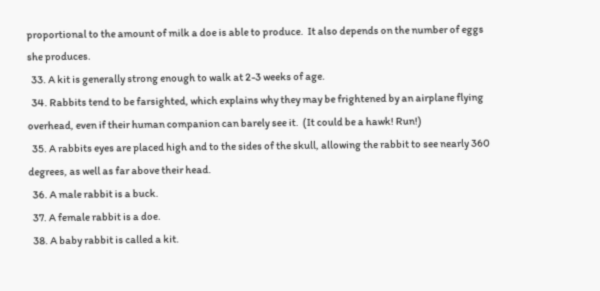proportional to the amount of milk a doe is able to produce.  It also depends on the number of eggs she produces.
  33. A kit is generally strong enough to walk at 2-3 weeks of age.
  34. Rabbits tend to be farsighted, which explains why they may be frightened by an airplane flying overhead, even if their human companion can barely see it.  (It could be a hawk! Run!)
  35. A rabbits eyes are placed high and to the sides of the skull, allowing the rabbit to see nearly 360 degrees, as well as far above their head.
  36. A male rabbit is a buck.
  37. A female rabbit is a doe.
  38. A baby rabbit is called a kit.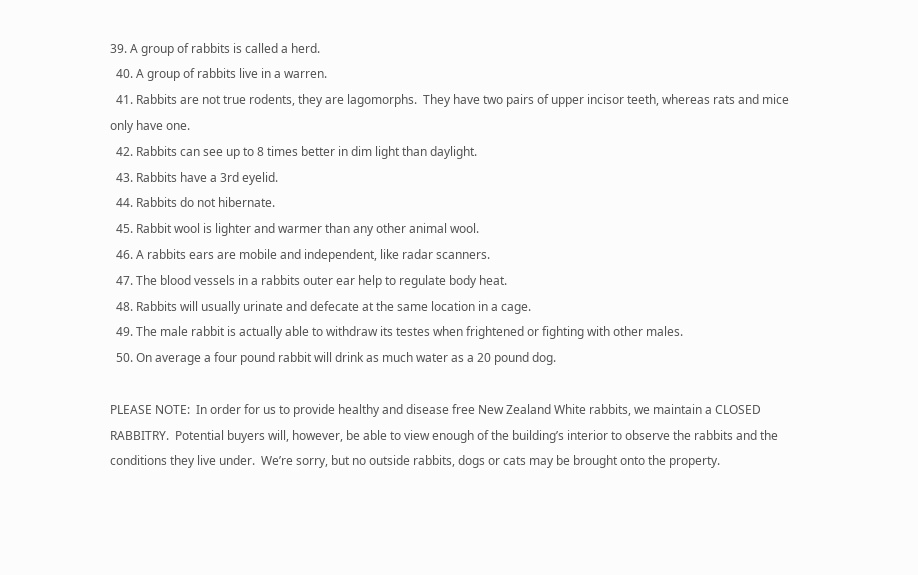39. A group of rabbits is called a herd.
  40. A group of rabbits live in a warren.
  41. Rabbits are not true rodents, they are lagomorphs.  They have two pairs of upper incisor teeth, whereas rats and mice only have one.
  42. Rabbits can see up to 8 times better in dim light than daylight.
  43. Rabbits have a 3rd eyelid.
  44. Rabbits do not hibernate.
  45. Rabbit wool is lighter and warmer than any other animal wool.
  46. A rabbits ears are mobile and independent, like radar scanners.
  47. The blood vessels in a rabbits outer ear help to regulate body heat.
  48. Rabbits will usually urinate and defecate at the same location in a cage.
  49. The male rabbit is actually able to withdraw its testes when frightened or fighting with other males.
  50. On average a four pound rabbit will drink as much water as a 20 pound dog.

PLEASE NOTE:  In order for us to provide healthy and disease free New Zealand White rabbits, we maintain a CLOSED RABBITRY.  Potential buyers will, however, be able to view enough of the building’s interior to observe the rabbits and the conditions they live under.  We’re sorry, but no outside rabbits, dogs or cats may be brought onto the property.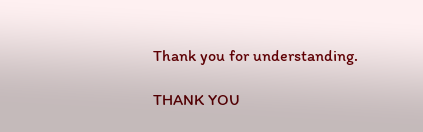Thank you for understanding.

THANK YOU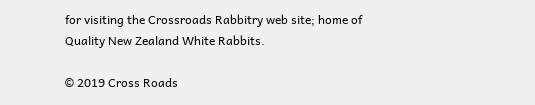for visiting the Crossroads Rabbitry web site; home of Quality New Zealand White Rabbits.

© 2019 Cross Roads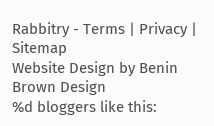Rabbitry - Terms | Privacy | Sitemap
Website Design by Benin Brown Design
%d bloggers like this: